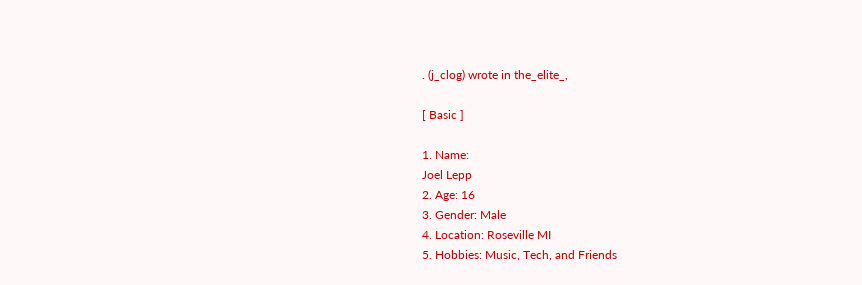. (j_clog) wrote in the_elite_,

[ Basic ]

1. Name:
Joel Lepp
2. Age: 16
3. Gender: Male
4. Location: Roseville MI
5. Hobbies: Music, Tech, and Friends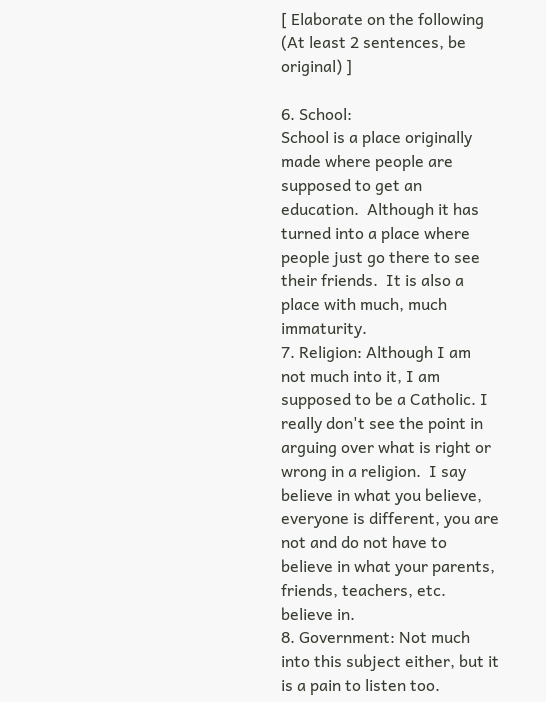[ Elaborate on the following (At least 2 sentences, be original) ]

6. School:
School is a place originally made where people are supposed to get an education.  Although it has turned into a place where people just go there to see their friends.  It is also a place with much, much immaturity.
7. Religion: Although I am not much into it, I am supposed to be a Catholic. I really don't see the point in arguing over what is right or wrong in a religion.  I say believe in what you believe, everyone is different, you are not and do not have to believe in what your parents, friends, teachers, etc. believe in.
8. Government: Not much into this subject either, but it is a pain to listen too.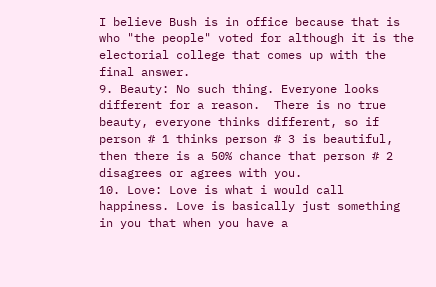I believe Bush is in office because that is who "the people" voted for although it is the electorial college that comes up with the final answer.
9. Beauty: No such thing. Everyone looks different for a reason.  There is no true beauty, everyone thinks different, so if person # 1 thinks person # 3 is beautiful, then there is a 50% chance that person # 2 disagrees or agrees with you.
10. Love: Love is what i would call happiness. Love is basically just something in you that when you have a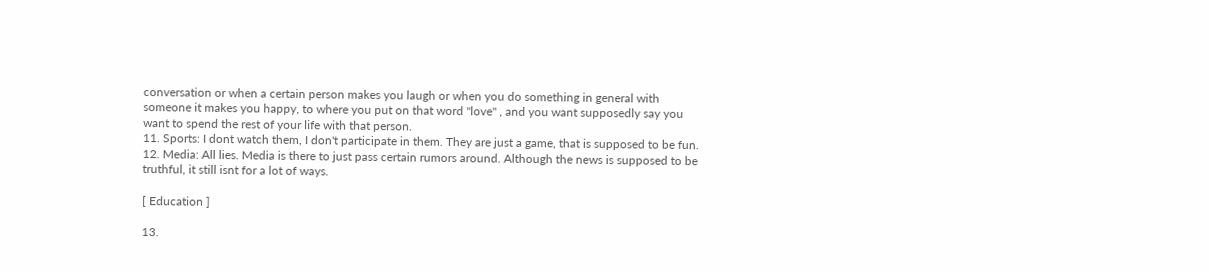conversation or when a certain person makes you laugh or when you do something in general with someone it makes you happy, to where you put on that word "love" , and you want supposedly say you want to spend the rest of your life with that person.
11. Sports: I dont watch them, I don't participate in them. They are just a game, that is supposed to be fun.
12. Media: All lies. Media is there to just pass certain rumors around. Although the news is supposed to be truthful, it still isnt for a lot of ways.

[ Education ]

13.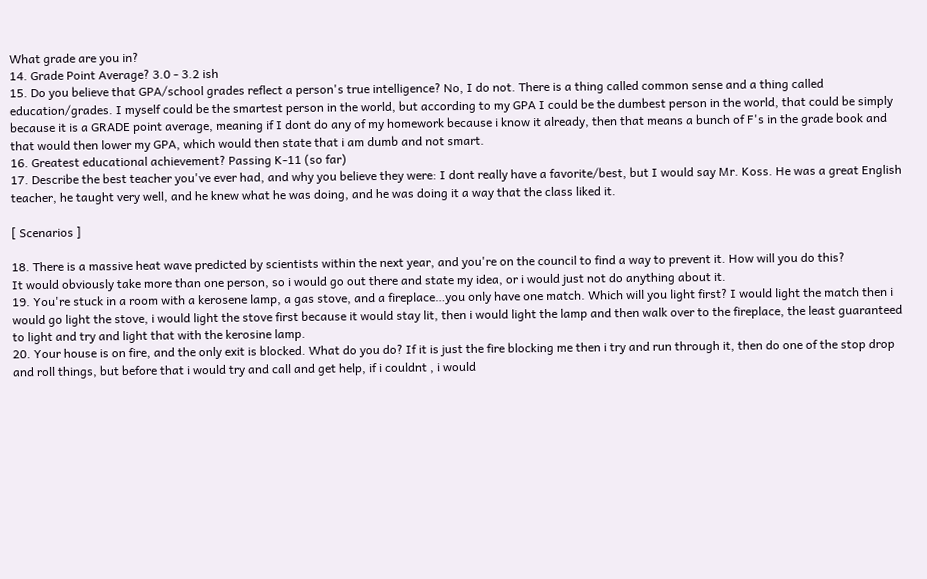What grade are you in?
14. Grade Point Average? 3.0 - 3.2 ish
15. Do you believe that GPA/school grades reflect a person's true intelligence? No, I do not. There is a thing called common sense and a thing called education/grades. I myself could be the smartest person in the world, but according to my GPA I could be the dumbest person in the world, that could be simply because it is a GRADE point average, meaning if I dont do any of my homework because i know it already, then that means a bunch of F's in the grade book and that would then lower my GPA, which would then state that i am dumb and not smart.
16. Greatest educational achievement? Passing K-11 (so far)
17. Describe the best teacher you've ever had, and why you believe they were: I dont really have a favorite/best, but I would say Mr. Koss. He was a great English teacher, he taught very well, and he knew what he was doing, and he was doing it a way that the class liked it.

[ Scenarios ]

18. There is a massive heat wave predicted by scientists within the next year, and you're on the council to find a way to prevent it. How will you do this?
It would obviously take more than one person, so i would go out there and state my idea, or i would just not do anything about it.
19. You're stuck in a room with a kerosene lamp, a gas stove, and a fireplace…you only have one match. Which will you light first? I would light the match then i would go light the stove, i would light the stove first because it would stay lit, then i would light the lamp and then walk over to the fireplace, the least guaranteed to light and try and light that with the kerosine lamp.
20. Your house is on fire, and the only exit is blocked. What do you do? If it is just the fire blocking me then i try and run through it, then do one of the stop drop and roll things, but before that i would try and call and get help, if i couldnt , i would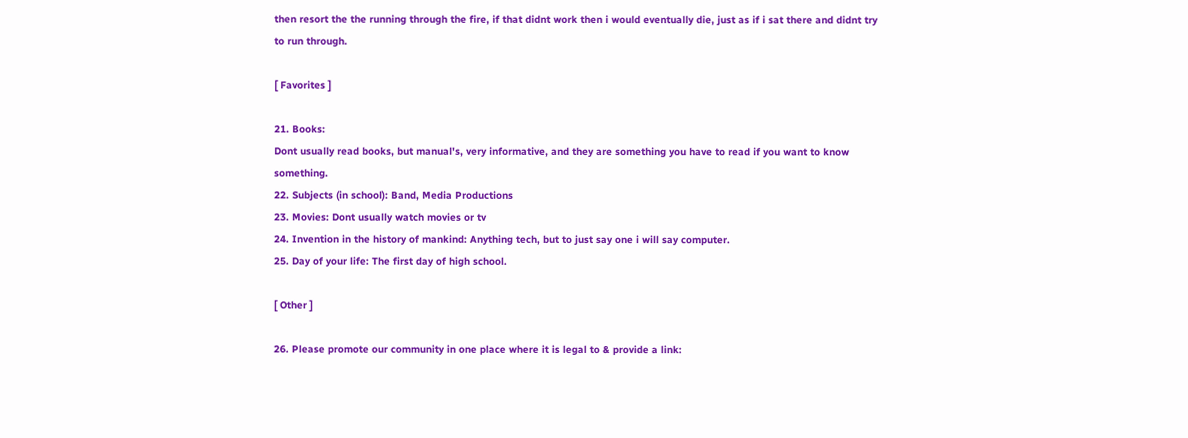then resort the the running through the fire, if that didnt work then i would eventually die, just as if i sat there and didnt try to run through.

[ Favorites ]

21. Books:
Dont usually read books, but manual's, very informative, and they are something you have to read if you want to know something.
22. Subjects (in school): Band, Media Productions
23. Movies: Dont usually watch movies or tv
24. Invention in the history of mankind: Anything tech, but to just say one i will say computer.
25. Day of your life: The first day of high school.

[ Other ]

26. Please promote our community in one place where it is legal to & provide a link: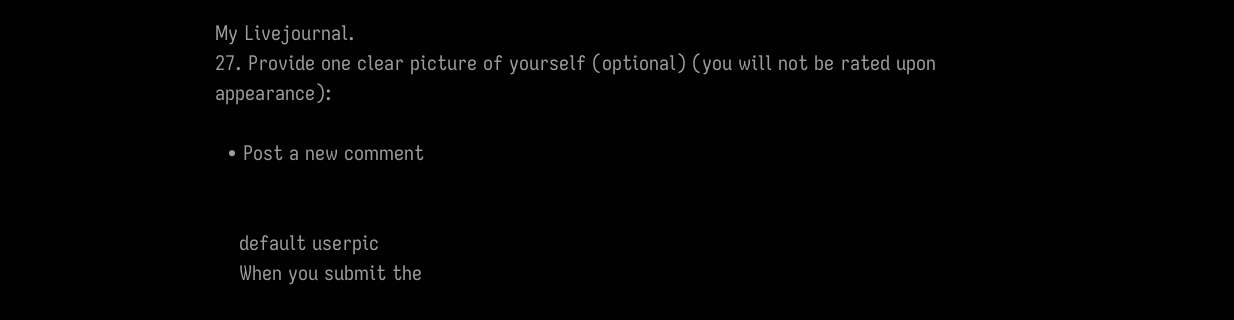My Livejournal.
27. Provide one clear picture of yourself (optional) (you will not be rated upon appearance):

  • Post a new comment


    default userpic
    When you submit the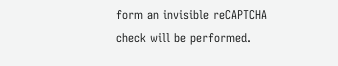form an invisible reCAPTCHA check will be performed.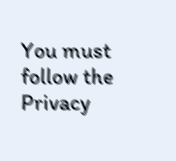You must follow the Privacy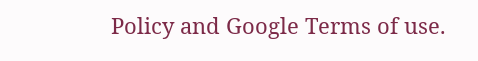Policy and Google Terms of use.